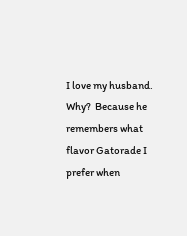I love my husband.  Why?  Because he remembers what flavor Gatorade I prefer when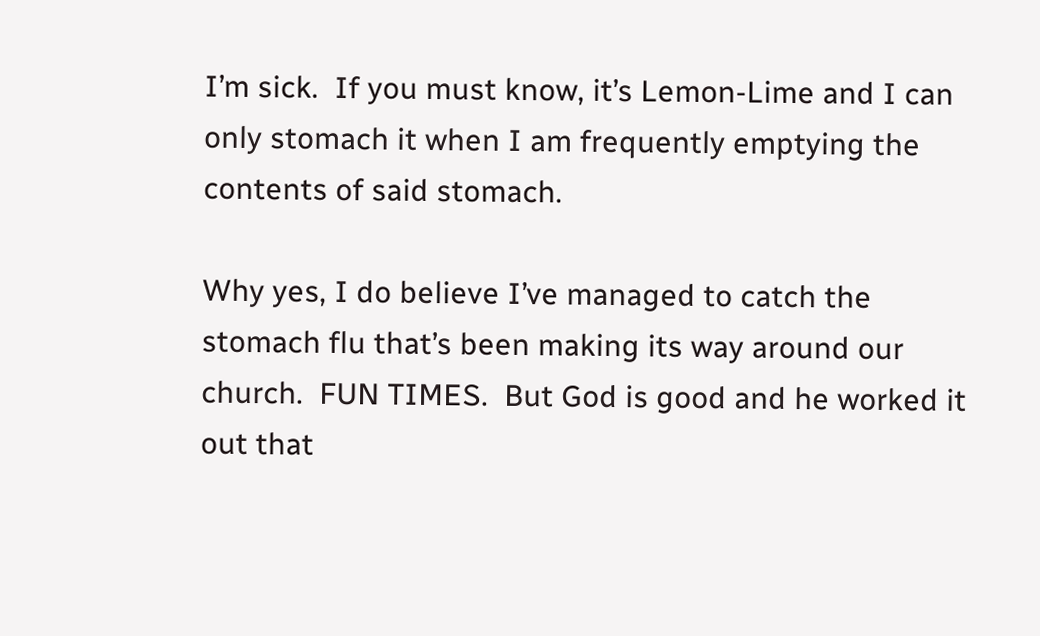I’m sick.  If you must know, it’s Lemon-Lime and I can only stomach it when I am frequently emptying the contents of said stomach.

Why yes, I do believe I’ve managed to catch the stomach flu that’s been making its way around our church.  FUN TIMES.  But God is good and he worked it out that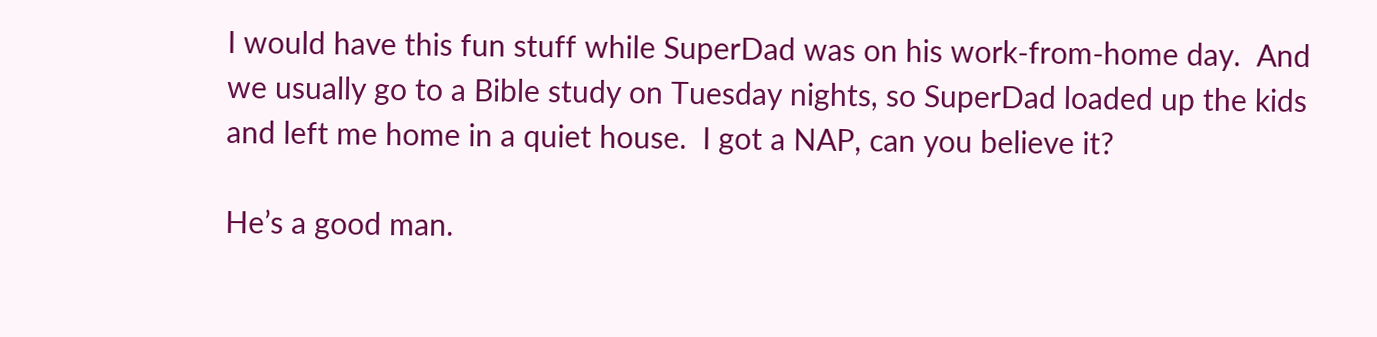I would have this fun stuff while SuperDad was on his work-from-home day.  And we usually go to a Bible study on Tuesday nights, so SuperDad loaded up the kids and left me home in a quiet house.  I got a NAP, can you believe it?

He’s a good man.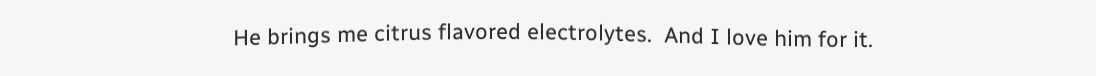He brings me citrus flavored electrolytes.  And I love him for it.